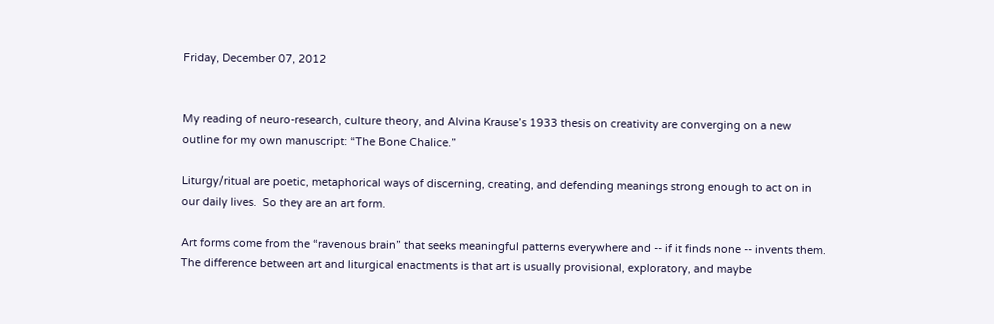Friday, December 07, 2012


My reading of neuro-research, culture theory, and Alvina Krause’s 1933 thesis on creativity are converging on a new outline for my own manuscript: “The Bone Chalice.”

Liturgy/ritual are poetic, metaphorical ways of discerning, creating, and defending meanings strong enough to act on in our daily lives.  So they are an art form.

Art forms come from the “ravenous brain” that seeks meaningful patterns everywhere and -- if it finds none -- invents them.  The difference between art and liturgical enactments is that art is usually provisional, exploratory, and maybe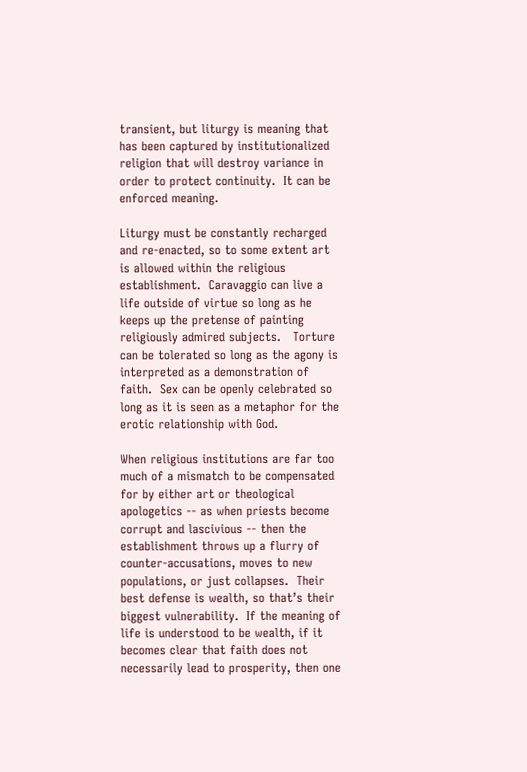transient, but liturgy is meaning that has been captured by institutionalized religion that will destroy variance in order to protect continuity.  It can be enforced meaning.

Liturgy must be constantly recharged and re-enacted, so to some extent art is allowed within the religious establishment.  Caravaggio can live a life outside of virtue so long as he keeps up the pretense of painting religiously admired subjects.   Torture can be tolerated so long as the agony is interpreted as a demonstration of faith.  Sex can be openly celebrated so long as it is seen as a metaphor for the erotic relationship with God.

When religious institutions are far too much of a mismatch to be compensated for by either art or theological apologetics -- as when priests become corrupt and lascivious -- then the establishment throws up a flurry of counter-accusations, moves to new populations, or just collapses.  Their best defense is wealth, so that’s their biggest vulnerability.  If the meaning of life is understood to be wealth, if it becomes clear that faith does not necessarily lead to prosperity, then one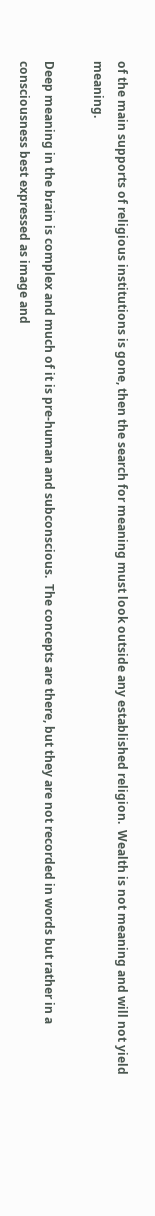of the main supports of religious institutions is gone, then the search for meaning must look outside any established religion.  Wealth is not meaning and will not yield meaning.

Deep meaning in the brain is complex and much of it is pre-human and subconscious.  The concepts are there, but they are not recorded in words but rather in a consciousness best expressed as image and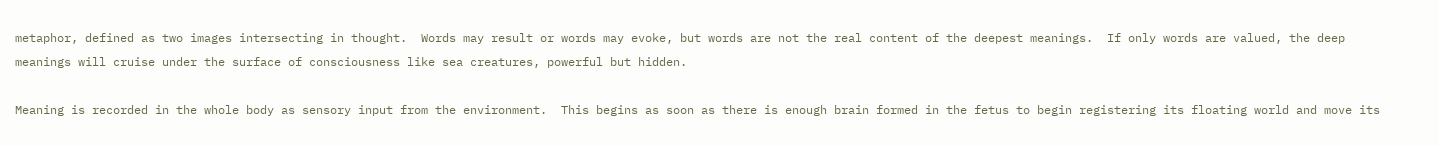metaphor, defined as two images intersecting in thought.  Words may result or words may evoke, but words are not the real content of the deepest meanings.  If only words are valued, the deep meanings will cruise under the surface of consciousness like sea creatures, powerful but hidden.

Meaning is recorded in the whole body as sensory input from the environment.  This begins as soon as there is enough brain formed in the fetus to begin registering its floating world and move its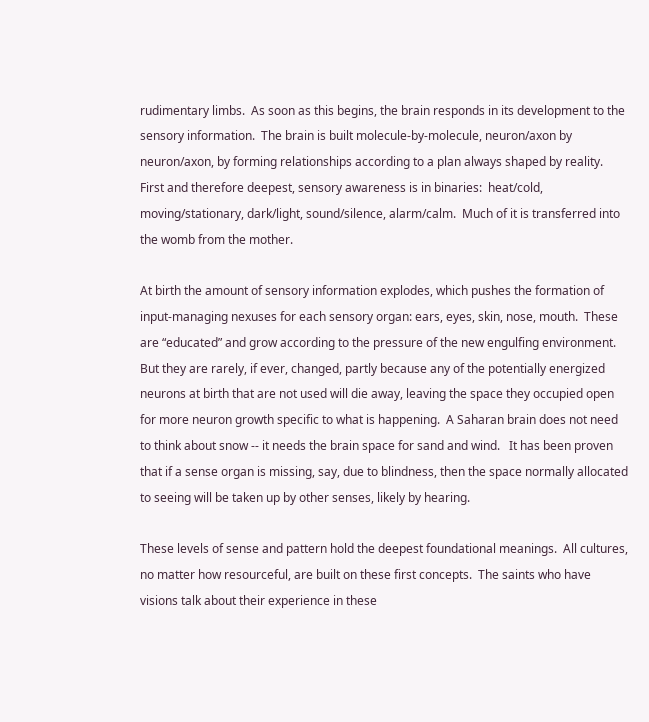rudimentary limbs.  As soon as this begins, the brain responds in its development to the sensory information.  The brain is built molecule-by-molecule, neuron/axon by neuron/axon, by forming relationships according to a plan always shaped by reality.  First and therefore deepest, sensory awareness is in binaries:  heat/cold, moving/stationary, dark/light, sound/silence, alarm/calm.  Much of it is transferred into the womb from the mother.

At birth the amount of sensory information explodes, which pushes the formation of input-managing nexuses for each sensory organ: ears, eyes, skin, nose, mouth.  These are “educated” and grow according to the pressure of the new engulfing environment.  But they are rarely, if ever, changed, partly because any of the potentially energized neurons at birth that are not used will die away, leaving the space they occupied open for more neuron growth specific to what is happening.  A Saharan brain does not need to think about snow -- it needs the brain space for sand and wind.   It has been proven that if a sense organ is missing, say, due to blindness, then the space normally allocated to seeing will be taken up by other senses, likely by hearing.

These levels of sense and pattern hold the deepest foundational meanings.  All cultures, no matter how resourceful, are built on these first concepts.  The saints who have visions talk about their experience in these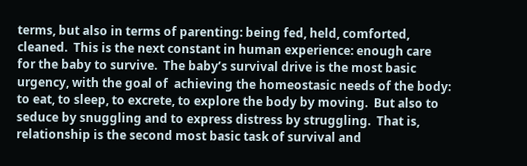terms, but also in terms of parenting: being fed, held, comforted, cleaned.  This is the next constant in human experience: enough care for the baby to survive.  The baby’s survival drive is the most basic urgency, with the goal of  achieving the homeostasic needs of the body:  to eat, to sleep, to excrete, to explore the body by moving.  But also to seduce by snuggling and to express distress by struggling.  That is, relationship is the second most basic task of survival and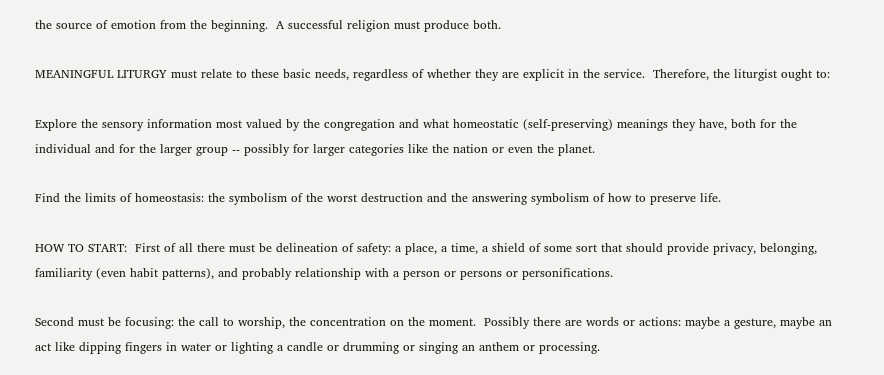the source of emotion from the beginning.  A successful religion must produce both.

MEANINGFUL LITURGY must relate to these basic needs, regardless of whether they are explicit in the service.  Therefore, the liturgist ought to:

Explore the sensory information most valued by the congregation and what homeostatic (self-preserving) meanings they have, both for the individual and for the larger group -- possibly for larger categories like the nation or even the planet.

Find the limits of homeostasis: the symbolism of the worst destruction and the answering symbolism of how to preserve life.

HOW TO START:  First of all there must be delineation of safety: a place, a time, a shield of some sort that should provide privacy, belonging, familiarity (even habit patterns), and probably relationship with a person or persons or personifications.

Second must be focusing: the call to worship, the concentration on the moment.  Possibly there are words or actions: maybe a gesture, maybe an act like dipping fingers in water or lighting a candle or drumming or singing an anthem or processing.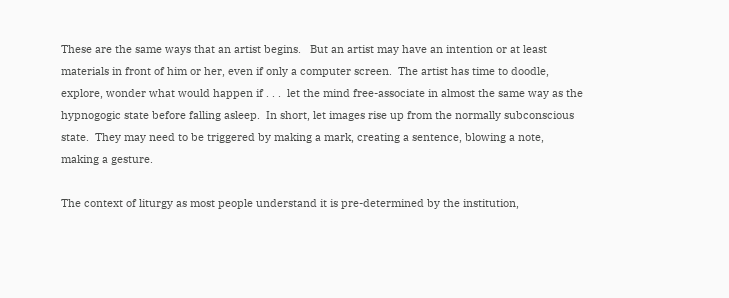These are the same ways that an artist begins.   But an artist may have an intention or at least materials in front of him or her, even if only a computer screen.  The artist has time to doodle, explore, wonder what would happen if . . .  let the mind free-associate in almost the same way as the hypnogogic state before falling asleep.  In short, let images rise up from the normally subconscious state.  They may need to be triggered by making a mark, creating a sentence, blowing a note, making a gesture.

The context of liturgy as most people understand it is pre-determined by the institution,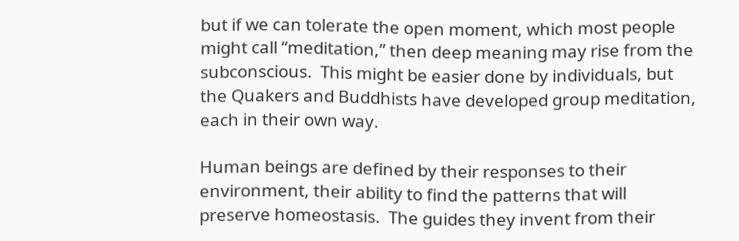but if we can tolerate the open moment, which most people might call “meditation,” then deep meaning may rise from the subconscious.  This might be easier done by individuals, but the Quakers and Buddhists have developed group meditation, each in their own way.

Human beings are defined by their responses to their environment, their ability to find the patterns that will preserve homeostasis.  The guides they invent from their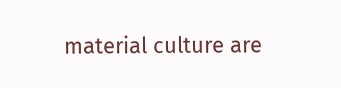material culture are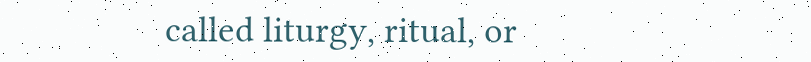called liturgy, ritual, or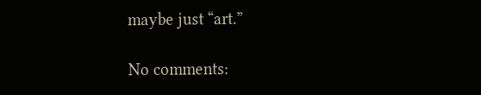maybe just “art.”

No comments: